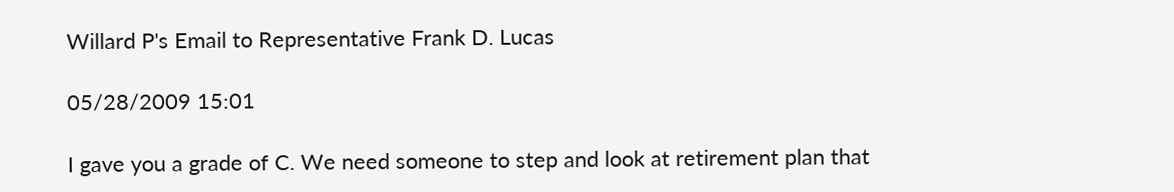Willard P's Email to Representative Frank D. Lucas

05/28/2009 15:01

I gave you a grade of C. We need someone to step and look at retirement plan that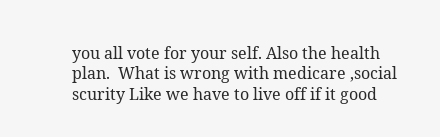you all vote for your self. Also the health plan.  What is wrong with medicare ,social scurity Like we have to live off if it good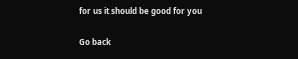for us it should be good for you

Go back